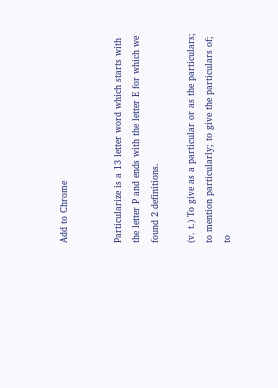Add to Chrome


Particularize is a 13 letter word which starts with the letter P and ends with the letter E for which we found 2 definitions.

(v. t.) To give as a particular or as the particulars; to mention particularly; to give the particulars of; to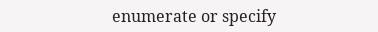enumerate or specify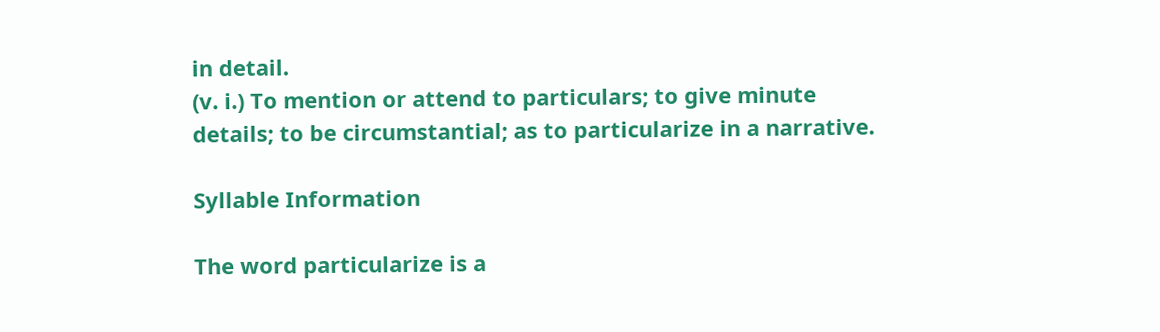in detail.
(v. i.) To mention or attend to particulars; to give minute details; to be circumstantial; as to particularize in a narrative.

Syllable Information

The word particularize is a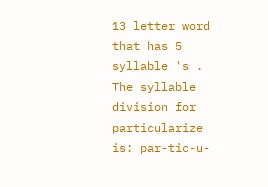13 letter word that has 5 syllable 's . The syllable division for particularize is: par-tic-u-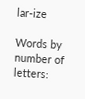lar-ize

Words by number of letters: